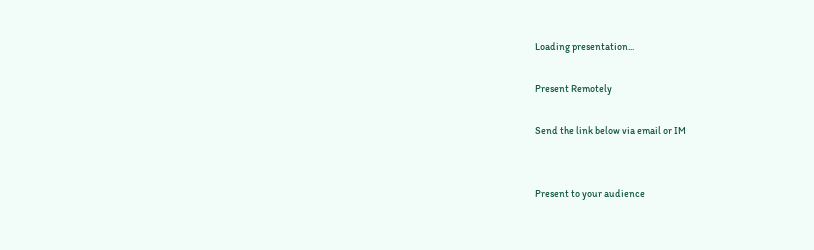Loading presentation...

Present Remotely

Send the link below via email or IM


Present to your audience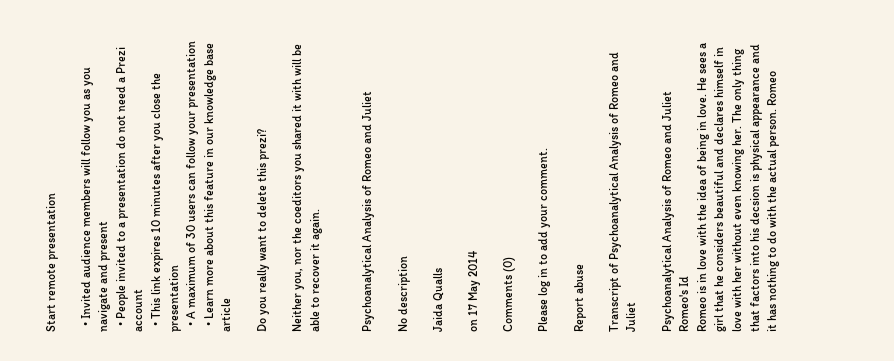Start remote presentation

  • Invited audience members will follow you as you navigate and present
  • People invited to a presentation do not need a Prezi account
  • This link expires 10 minutes after you close the presentation
  • A maximum of 30 users can follow your presentation
  • Learn more about this feature in our knowledge base article

Do you really want to delete this prezi?

Neither you, nor the coeditors you shared it with will be able to recover it again.


Psychoanalytical Analysis of Romeo and Juliet

No description

Jaida Qualls

on 17 May 2014

Comments (0)

Please log in to add your comment.

Report abuse

Transcript of Psychoanalytical Analysis of Romeo and Juliet

Psychoanalytical Analysis of Romeo and Juliet
Romeo's Id
Romeo is in love with the idea of being in love. He sees a girl that he considers beautiful and declares himself in love with her without even knowing her. The only thing that factors into his decsion is physical appearance and it has nothing to do with the actual person. Romeo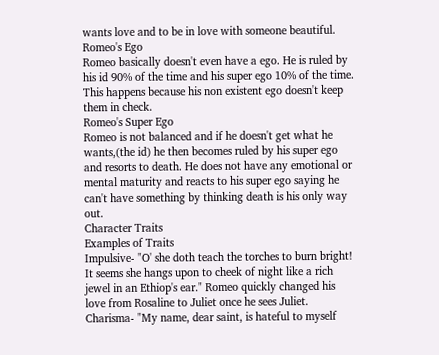wants love and to be in love with someone beautiful.
Romeo's Ego
Romeo basically doesn't even have a ego. He is ruled by his id 90% of the time and his super ego 10% of the time. This happens because his non existent ego doesn't keep them in check.
Romeo's Super Ego
Romeo is not balanced and if he doesn't get what he wants,(the id) he then becomes ruled by his super ego and resorts to death. He does not have any emotional or mental maturity and reacts to his super ego saying he can't have something by thinking death is his only way out.
Character Traits
Examples of Traits
Impulsive- "O' she doth teach the torches to burn bright! It seems she hangs upon to cheek of night like a rich jewel in an Ethiop's ear." Romeo quickly changed his love from Rosaline to Juliet once he sees Juliet.
Charisma- "My name, dear saint, is hateful to myself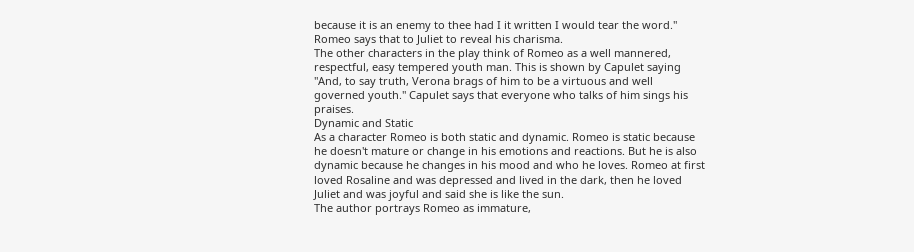because it is an enemy to thee had I it written I would tear the word." Romeo says that to Juliet to reveal his charisma.
The other characters in the play think of Romeo as a well mannered, respectful, easy tempered youth man. This is shown by Capulet saying "And, to say truth, Verona brags of him to be a virtuous and well governed youth." Capulet says that everyone who talks of him sings his praises.
Dynamic and Static
As a character Romeo is both static and dynamic. Romeo is static because he doesn't mature or change in his emotions and reactions. But he is also dynamic because he changes in his mood and who he loves. Romeo at first loved Rosaline and was depressed and lived in the dark, then he loved Juliet and was joyful and said she is like the sun.
The author portrays Romeo as immature,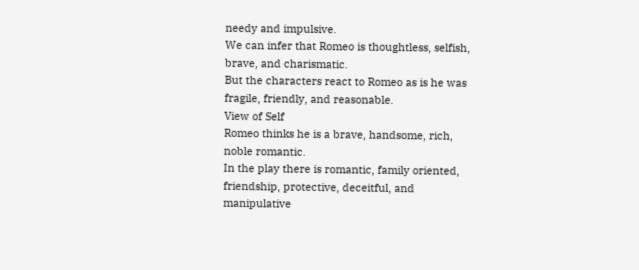needy and impulsive.
We can infer that Romeo is thoughtless, selfish, brave, and charismatic.
But the characters react to Romeo as is he was fragile, friendly, and reasonable.
View of Self
Romeo thinks he is a brave, handsome, rich, noble romantic.
In the play there is romantic, family oriented, friendship, protective, deceitful, and manipulative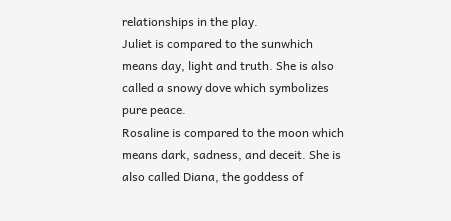relationships in the play.
Juliet is compared to the sunwhich means day, light and truth. She is also called a snowy dove which symbolizes pure peace.
Rosaline is compared to the moon which means dark, sadness, and deceit. She is also called Diana, the goddess of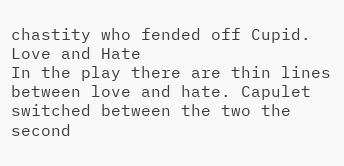chastity who fended off Cupid.
Love and Hate
In the play there are thin lines between love and hate. Capulet switched between the two the second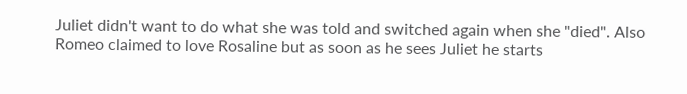Juliet didn't want to do what she was told and switched again when she "died". Also Romeo claimed to love Rosaline but as soon as he sees Juliet he starts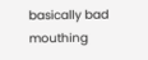basically bad mouthing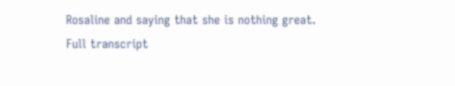Rosaline and saying that she is nothing great.
Full transcript